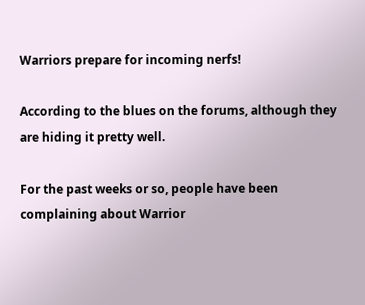Warriors prepare for incoming nerfs!

According to the blues on the forums, although they are hiding it pretty well.

For the past weeks or so, people have been complaining about Warrior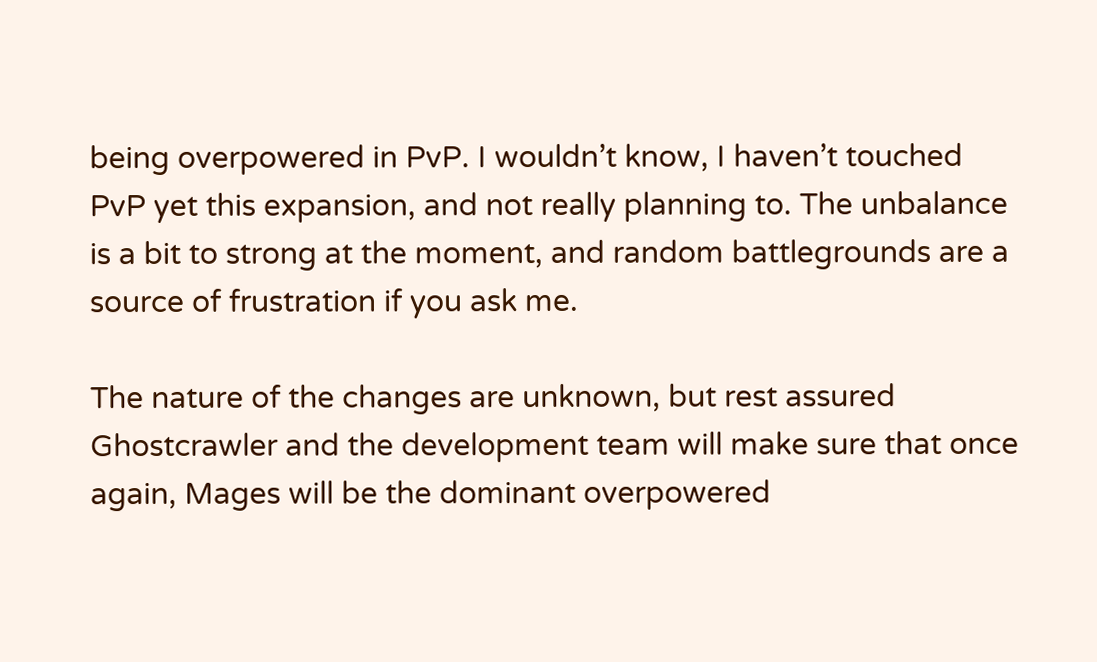being overpowered in PvP. I wouldn’t know, I haven’t touched PvP yet this expansion, and not really planning to. The unbalance is a bit to strong at the moment, and random battlegrounds are a source of frustration if you ask me.

The nature of the changes are unknown, but rest assured Ghostcrawler and the development team will make sure that once again, Mages will be the dominant overpowered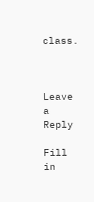class.



Leave a Reply

Fill in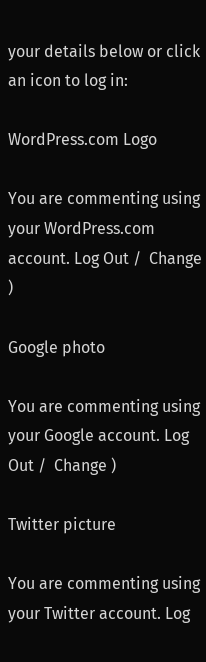your details below or click an icon to log in:

WordPress.com Logo

You are commenting using your WordPress.com account. Log Out /  Change )

Google photo

You are commenting using your Google account. Log Out /  Change )

Twitter picture

You are commenting using your Twitter account. Log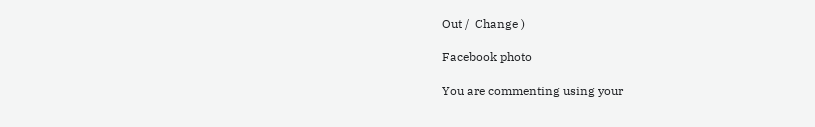Out /  Change )

Facebook photo

You are commenting using your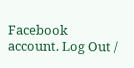Facebook account. Log Out /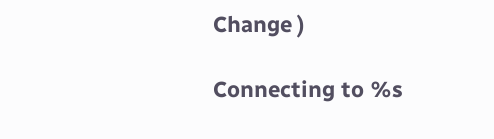Change )

Connecting to %s